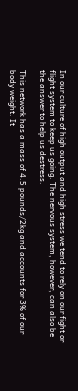In our culture of high output and high stress we tend to rely on our fight or flight system to keep us going. The nervous system, however, can also be the answer to help us destress.

This network has a mass of 4.5 pounds/2kg and accounts for 3% of our body weight. It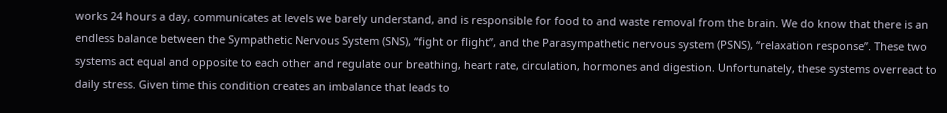works 24 hours a day, communicates at levels we barely understand, and is responsible for food to and waste removal from the brain. We do know that there is an endless balance between the Sympathetic Nervous System (SNS), “fight or flight”, and the Parasympathetic nervous system (PSNS), “relaxation response”. These two systems act equal and opposite to each other and regulate our breathing, heart rate, circulation, hormones and digestion. Unfortunately, these systems overreact to daily stress. Given time this condition creates an imbalance that leads to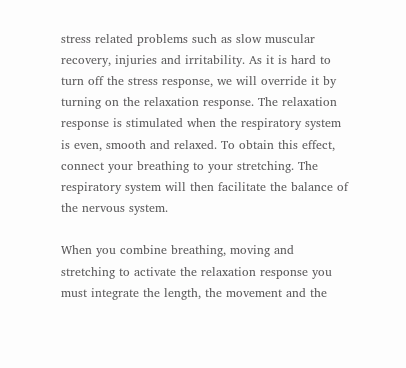stress related problems such as slow muscular recovery, injuries and irritability. As it is hard to turn off the stress response, we will override it by turning on the relaxation response. The relaxation response is stimulated when the respiratory system is even, smooth and relaxed. To obtain this effect, connect your breathing to your stretching. The respiratory system will then facilitate the balance of the nervous system.

When you combine breathing, moving and stretching to activate the relaxation response you must integrate the length, the movement and the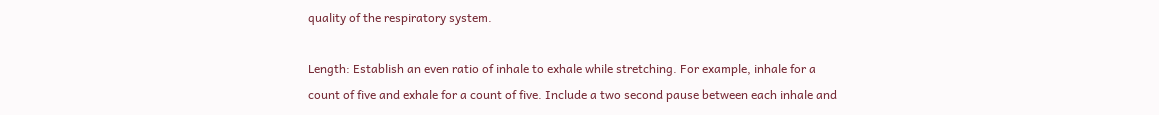quality of the respiratory system.

Length: Establish an even ratio of inhale to exhale while stretching. For example, inhale for a count of five and exhale for a count of five. Include a two second pause between each inhale and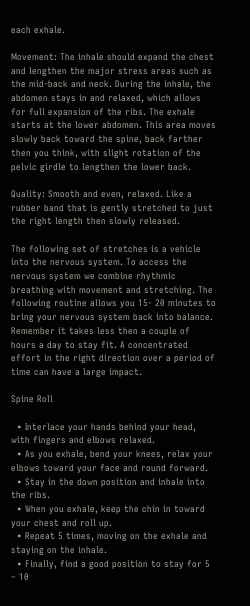each exhale.

Movement: The inhale should expand the chest and lengthen the major stress areas such as the mid-back and neck. During the inhale, the abdomen stays in and relaxed, which allows for full expansion of the ribs. The exhale starts at the lower abdomen. This area moves slowly back toward the spine, back farther then you think, with slight rotation of the pelvic girdle to lengthen the lower back.

Quality: Smooth and even, relaxed. Like a rubber band that is gently stretched to just the right length then slowly released.

The following set of stretches is a vehicle into the nervous system. To access the nervous system we combine rhythmic breathing with movement and stretching. The following routine allows you 15- 20 minutes to bring your nervous system back into balance. Remember it takes less then a couple of hours a day to stay fit. A concentrated effort in the right direction over a period of time can have a large impact.

Spine Roll

  • Interlace your hands behind your head, with fingers and elbows relaxed.
  • As you exhale, bend your knees, relax your elbows toward your face and round forward.
  • Stay in the down position and inhale into the ribs.
  • When you exhale, keep the chin in toward your chest and roll up.
  • Repeat 5 times, moving on the exhale and staying on the inhale.
  • Finally, find a good position to stay for 5 – 10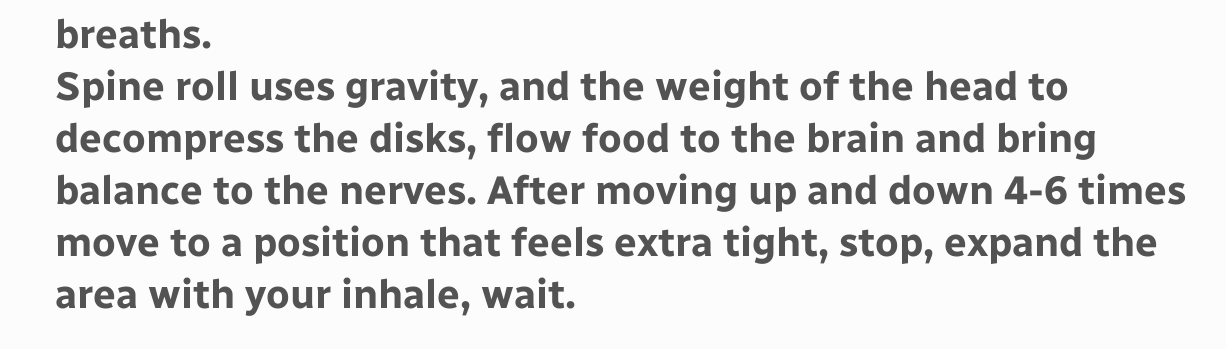breaths.
Spine roll uses gravity, and the weight of the head to decompress the disks, flow food to the brain and bring balance to the nerves. After moving up and down 4-6 times move to a position that feels extra tight, stop, expand the area with your inhale, wait.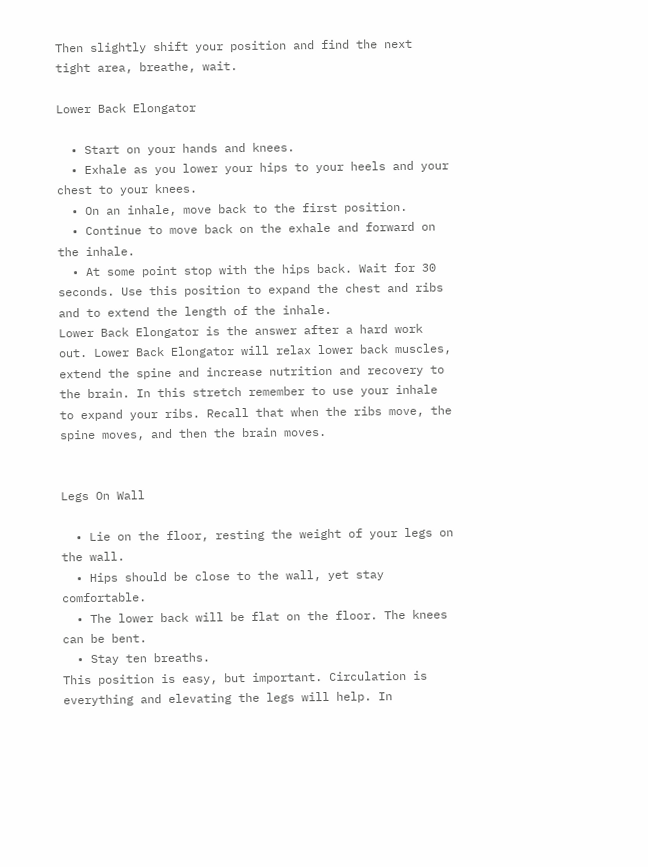Then slightly shift your position and find the next tight area, breathe, wait.

Lower Back Elongator

  • Start on your hands and knees.
  • Exhale as you lower your hips to your heels and your chest to your knees.
  • On an inhale, move back to the first position.
  • Continue to move back on the exhale and forward on the inhale.
  • At some point stop with the hips back. Wait for 30 seconds. Use this position to expand the chest and ribs and to extend the length of the inhale.
Lower Back Elongator is the answer after a hard work out. Lower Back Elongator will relax lower back muscles, extend the spine and increase nutrition and recovery to the brain. In this stretch remember to use your inhale to expand your ribs. Recall that when the ribs move, the spine moves, and then the brain moves.


Legs On Wall

  • Lie on the floor, resting the weight of your legs on the wall.
  • Hips should be close to the wall, yet stay comfortable.
  • The lower back will be flat on the floor. The knees can be bent.
  • Stay ten breaths.
This position is easy, but important. Circulation is everything and elevating the legs will help. In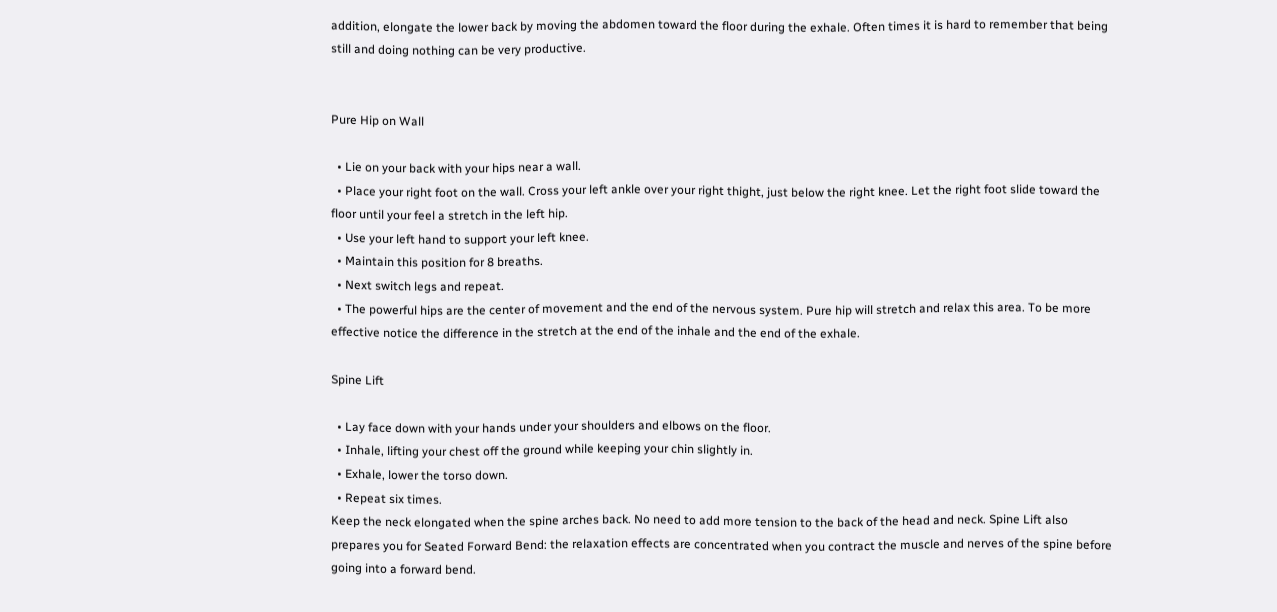addition, elongate the lower back by moving the abdomen toward the floor during the exhale. Often times it is hard to remember that being still and doing nothing can be very productive.


Pure Hip on Wall

  • Lie on your back with your hips near a wall.
  • Place your right foot on the wall. Cross your left ankle over your right thight, just below the right knee. Let the right foot slide toward the floor until your feel a stretch in the left hip.
  • Use your left hand to support your left knee.
  • Maintain this position for 8 breaths.
  • Next switch legs and repeat.
  • The powerful hips are the center of movement and the end of the nervous system. Pure hip will stretch and relax this area. To be more effective notice the difference in the stretch at the end of the inhale and the end of the exhale.

Spine Lift

  • Lay face down with your hands under your shoulders and elbows on the floor.
  • Inhale, lifting your chest off the ground while keeping your chin slightly in.
  • Exhale, lower the torso down.
  • Repeat six times.
Keep the neck elongated when the spine arches back. No need to add more tension to the back of the head and neck. Spine Lift also prepares you for Seated Forward Bend: the relaxation effects are concentrated when you contract the muscle and nerves of the spine before going into a forward bend.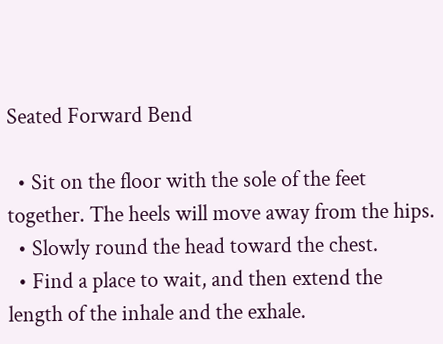Seated Forward Bend

  • Sit on the floor with the sole of the feet together. The heels will move away from the hips.
  • Slowly round the head toward the chest.
  • Find a place to wait, and then extend the length of the inhale and the exhale.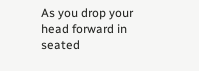As you drop your head forward in seated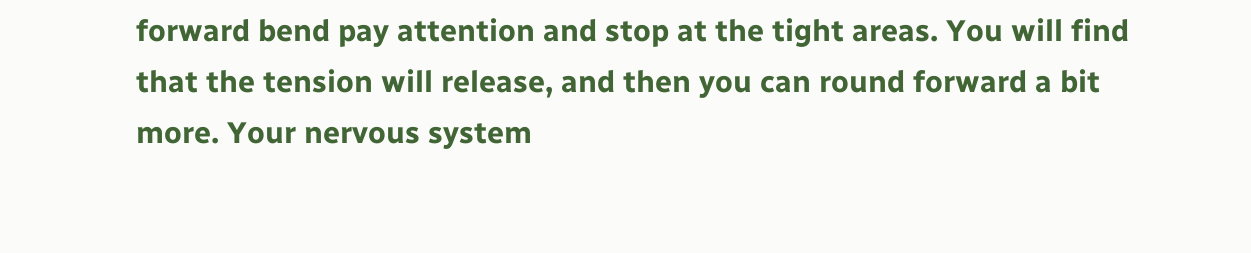forward bend pay attention and stop at the tight areas. You will find that the tension will release, and then you can round forward a bit more. Your nervous system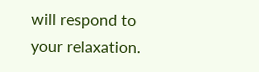will respond to your relaxation.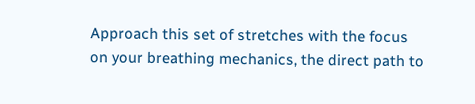Approach this set of stretches with the focus on your breathing mechanics, the direct path to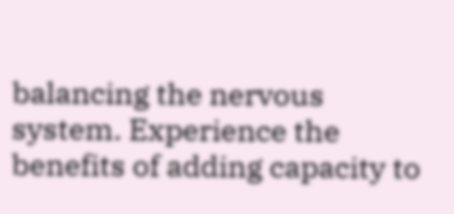balancing the nervous system. Experience the benefits of adding capacity to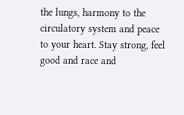the lungs, harmony to the circulatory system and peace to your heart. Stay strong, feel good and race and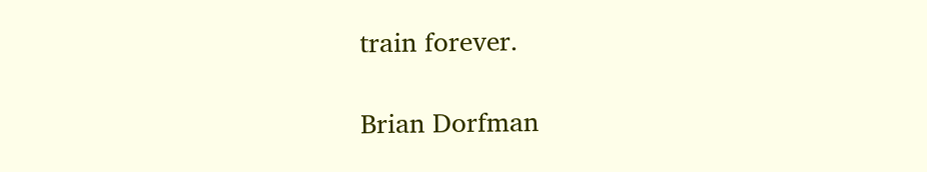train forever.

Brian Dorfman